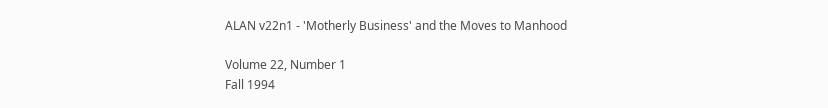ALAN v22n1 - 'Motherly Business' and the Moves to Manhood

Volume 22, Number 1
Fall 1994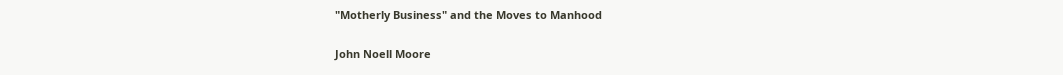"Motherly Business" and the Moves to Manhood

John Noell Moore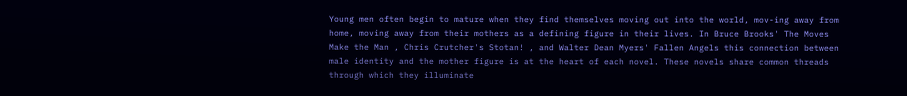Young men often begin to mature when they find themselves moving out into the world, mov-ing away from home, moving away from their mothers as a defining figure in their lives. In Bruce Brooks' The Moves Make the Man , Chris Crutcher's Stotan! , and Walter Dean Myers' Fallen Angels this connection between male identity and the mother figure is at the heart of each novel. These novels share common threads through which they illuminate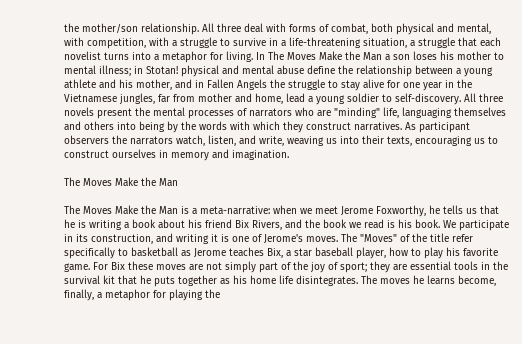the mother/son relationship. All three deal with forms of combat, both physical and mental, with competition, with a struggle to survive in a life-threatening situation, a struggle that each novelist turns into a metaphor for living. In The Moves Make the Man a son loses his mother to mental illness; in Stotan! physical and mental abuse define the relationship between a young athlete and his mother, and in Fallen Angels the struggle to stay alive for one year in the Vietnamese jungles, far from mother and home, lead a young soldier to self-discovery. All three novels present the mental processes of narrators who are "minding" life, languaging themselves and others into being by the words with which they construct narratives. As participant observers the narrators watch, listen, and write, weaving us into their texts, encouraging us to construct ourselves in memory and imagination.

The Moves Make the Man

The Moves Make the Man is a meta-narrative: when we meet Jerome Foxworthy, he tells us that he is writing a book about his friend Bix Rivers, and the book we read is his book. We participate in its construction, and writing it is one of Jerome's moves. The "Moves" of the title refer specifically to basketball as Jerome teaches Bix, a star baseball player, how to play his favorite game. For Bix these moves are not simply part of the joy of sport; they are essential tools in the survival kit that he puts together as his home life disintegrates. The moves he learns become, finally, a metaphor for playing the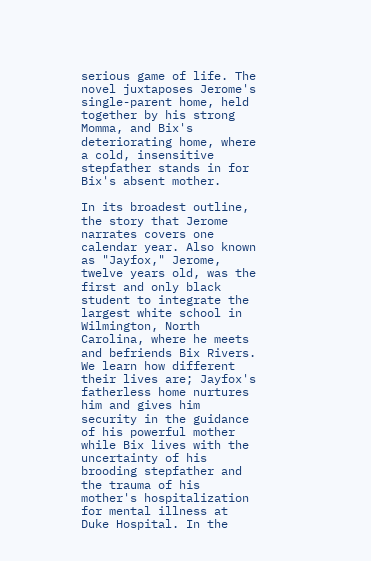serious game of life. The novel juxtaposes Jerome's single-parent home, held together by his strong Momma, and Bix's deteriorating home, where a cold, insensitive stepfather stands in for Bix's absent mother.

In its broadest outline, the story that Jerome narrates covers one calendar year. Also known as "Jayfox," Jerome, twelve years old, was the first and only black student to integrate the largest white school in Wilmington, North Carolina, where he meets and befriends Bix Rivers. We learn how different their lives are; Jayfox's fatherless home nurtures him and gives him security in the guidance of his powerful mother while Bix lives with the uncertainty of his brooding stepfather and the trauma of his mother's hospitalization for mental illness at Duke Hospital. In the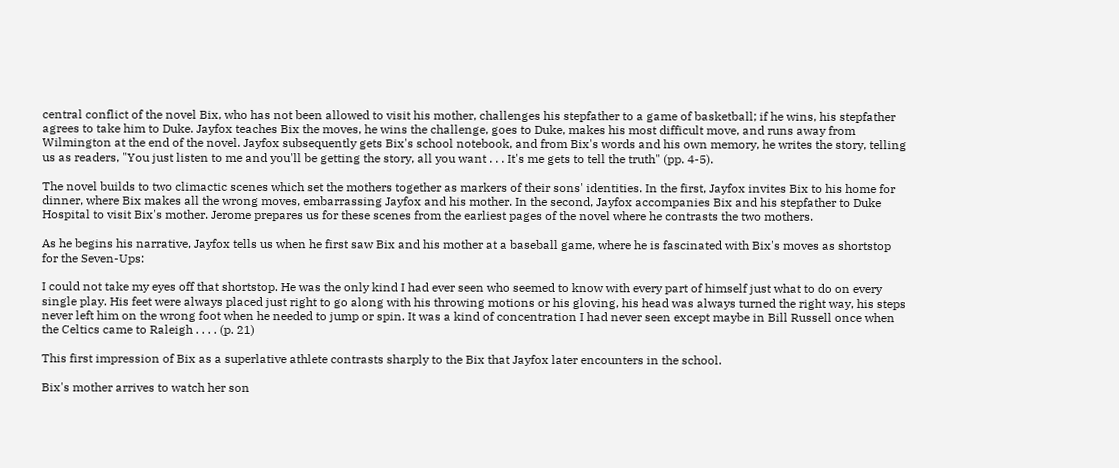central conflict of the novel Bix, who has not been allowed to visit his mother, challenges his stepfather to a game of basketball; if he wins, his stepfather agrees to take him to Duke. Jayfox teaches Bix the moves, he wins the challenge, goes to Duke, makes his most difficult move, and runs away from Wilmington at the end of the novel. Jayfox subsequently gets Bix's school notebook, and from Bix's words and his own memory, he writes the story, telling us as readers, "You just listen to me and you'll be getting the story, all you want . . . It's me gets to tell the truth" (pp. 4-5).

The novel builds to two climactic scenes which set the mothers together as markers of their sons' identities. In the first, Jayfox invites Bix to his home for dinner, where Bix makes all the wrong moves, embarrassing Jayfox and his mother. In the second, Jayfox accompanies Bix and his stepfather to Duke Hospital to visit Bix's mother. Jerome prepares us for these scenes from the earliest pages of the novel where he contrasts the two mothers.

As he begins his narrative, Jayfox tells us when he first saw Bix and his mother at a baseball game, where he is fascinated with Bix's moves as shortstop for the Seven-Ups:

I could not take my eyes off that shortstop. He was the only kind I had ever seen who seemed to know with every part of himself just what to do on every single play. His feet were always placed just right to go along with his throwing motions or his gloving, his head was always turned the right way, his steps never left him on the wrong foot when he needed to jump or spin. It was a kind of concentration I had never seen except maybe in Bill Russell once when the Celtics came to Raleigh . . . . (p. 21)

This first impression of Bix as a superlative athlete contrasts sharply to the Bix that Jayfox later encounters in the school.

Bix's mother arrives to watch her son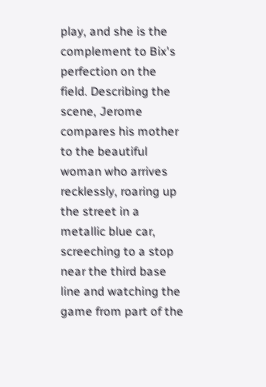play, and she is the complement to Bix's perfection on the field. Describing the scene, Jerome compares his mother to the beautiful woman who arrives recklessly, roaring up the street in a metallic blue car, screeching to a stop near the third base line and watching the game from part of the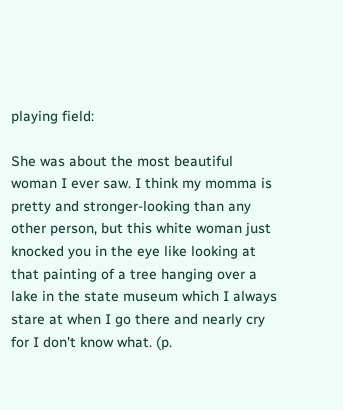playing field:

She was about the most beautiful woman I ever saw. I think my momma is pretty and stronger-looking than any other person, but this white woman just knocked you in the eye like looking at that painting of a tree hanging over a lake in the state museum which I always stare at when I go there and nearly cry for I don't know what. (p.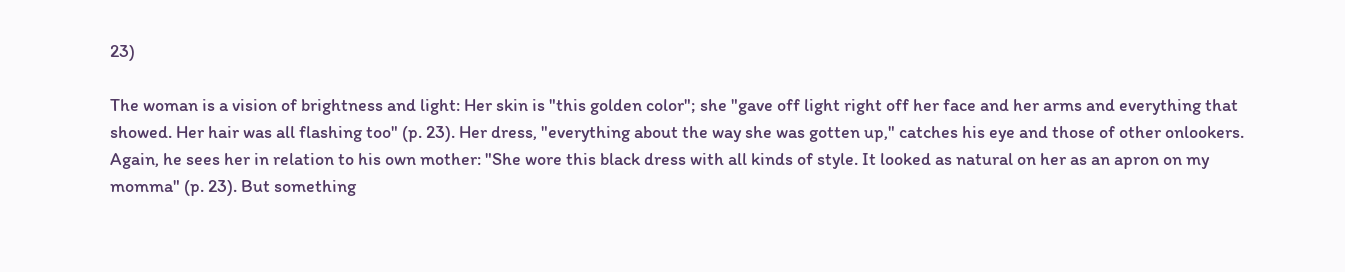23)

The woman is a vision of brightness and light: Her skin is "this golden color"; she "gave off light right off her face and her arms and everything that showed. Her hair was all flashing too" (p. 23). Her dress, "everything about the way she was gotten up," catches his eye and those of other onlookers. Again, he sees her in relation to his own mother: "She wore this black dress with all kinds of style. It looked as natural on her as an apron on my momma" (p. 23). But something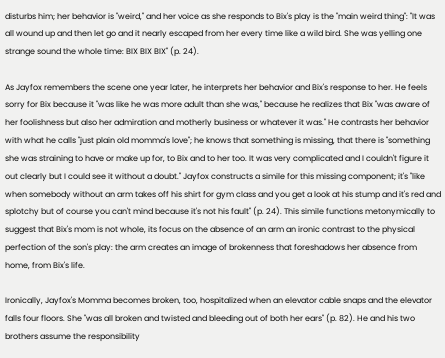disturbs him; her behavior is "weird," and her voice as she responds to Bix's play is the "main weird thing": "It was all wound up and then let go and it nearly escaped from her every time like a wild bird. She was yelling one strange sound the whole time: BIX BIX BIX" (p. 24).

As Jayfox remembers the scene one year later, he interprets her behavior and Bix's response to her. He feels sorry for Bix because it "was like he was more adult than she was," because he realizes that Bix "was aware of her foolishness but also her admiration and motherly business or whatever it was." He contrasts her behavior with what he calls "just plain old momma's love"; he knows that something is missing, that there is "something she was straining to have or make up for, to Bix and to her too. It was very complicated and I couldn't figure it out clearly but I could see it without a doubt." Jayfox constructs a simile for this missing component; it's "like when somebody without an arm takes off his shirt for gym class and you get a look at his stump and it's red and splotchy but of course you can't mind because it's not his fault" (p. 24). This simile functions metonymically to suggest that Bix's mom is not whole, its focus on the absence of an arm an ironic contrast to the physical perfection of the son's play: the arm creates an image of brokenness that foreshadows her absence from home, from Bix's life.

Ironically, Jayfox's Momma becomes broken, too, hospitalized when an elevator cable snaps and the elevator falls four floors. She "was all broken and twisted and bleeding out of both her ears" (p. 82). He and his two brothers assume the responsibility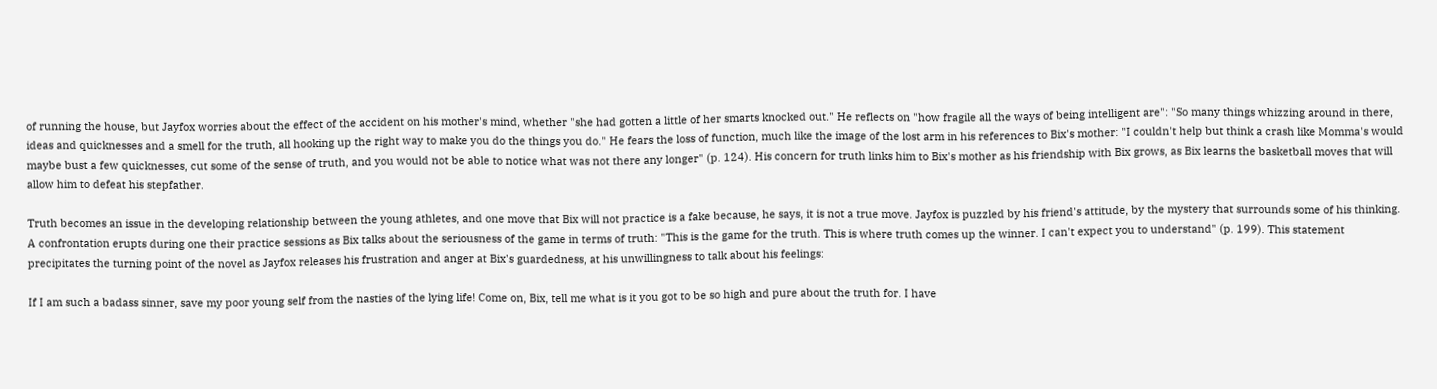of running the house, but Jayfox worries about the effect of the accident on his mother's mind, whether "she had gotten a little of her smarts knocked out." He reflects on "how fragile all the ways of being intelligent are": "So many things whizzing around in there, ideas and quicknesses and a smell for the truth, all hooking up the right way to make you do the things you do." He fears the loss of function, much like the image of the lost arm in his references to Bix's mother: "I couldn't help but think a crash like Momma's would maybe bust a few quicknesses, cut some of the sense of truth, and you would not be able to notice what was not there any longer" (p. 124). His concern for truth links him to Bix's mother as his friendship with Bix grows, as Bix learns the basketball moves that will allow him to defeat his stepfather.

Truth becomes an issue in the developing relationship between the young athletes, and one move that Bix will not practice is a fake because, he says, it is not a true move. Jayfox is puzzled by his friend's attitude, by the mystery that surrounds some of his thinking. A confrontation erupts during one their practice sessions as Bix talks about the seriousness of the game in terms of truth: "This is the game for the truth. This is where truth comes up the winner. I can't expect you to understand" (p. 199). This statement precipitates the turning point of the novel as Jayfox releases his frustration and anger at Bix's guardedness, at his unwillingness to talk about his feelings:

If I am such a badass sinner, save my poor young self from the nasties of the lying life! Come on, Bix, tell me what is it you got to be so high and pure about the truth for. I have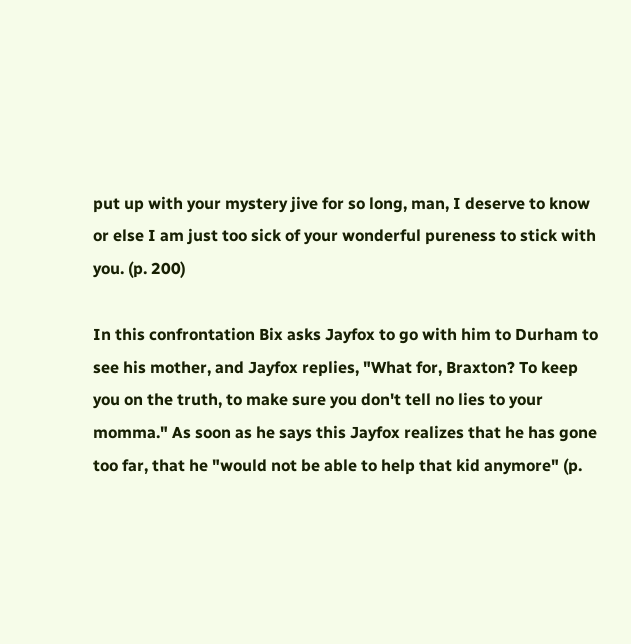put up with your mystery jive for so long, man, I deserve to know or else I am just too sick of your wonderful pureness to stick with you. (p. 200)

In this confrontation Bix asks Jayfox to go with him to Durham to see his mother, and Jayfox replies, "What for, Braxton? To keep you on the truth, to make sure you don't tell no lies to your momma." As soon as he says this Jayfox realizes that he has gone too far, that he "would not be able to help that kid anymore" (p.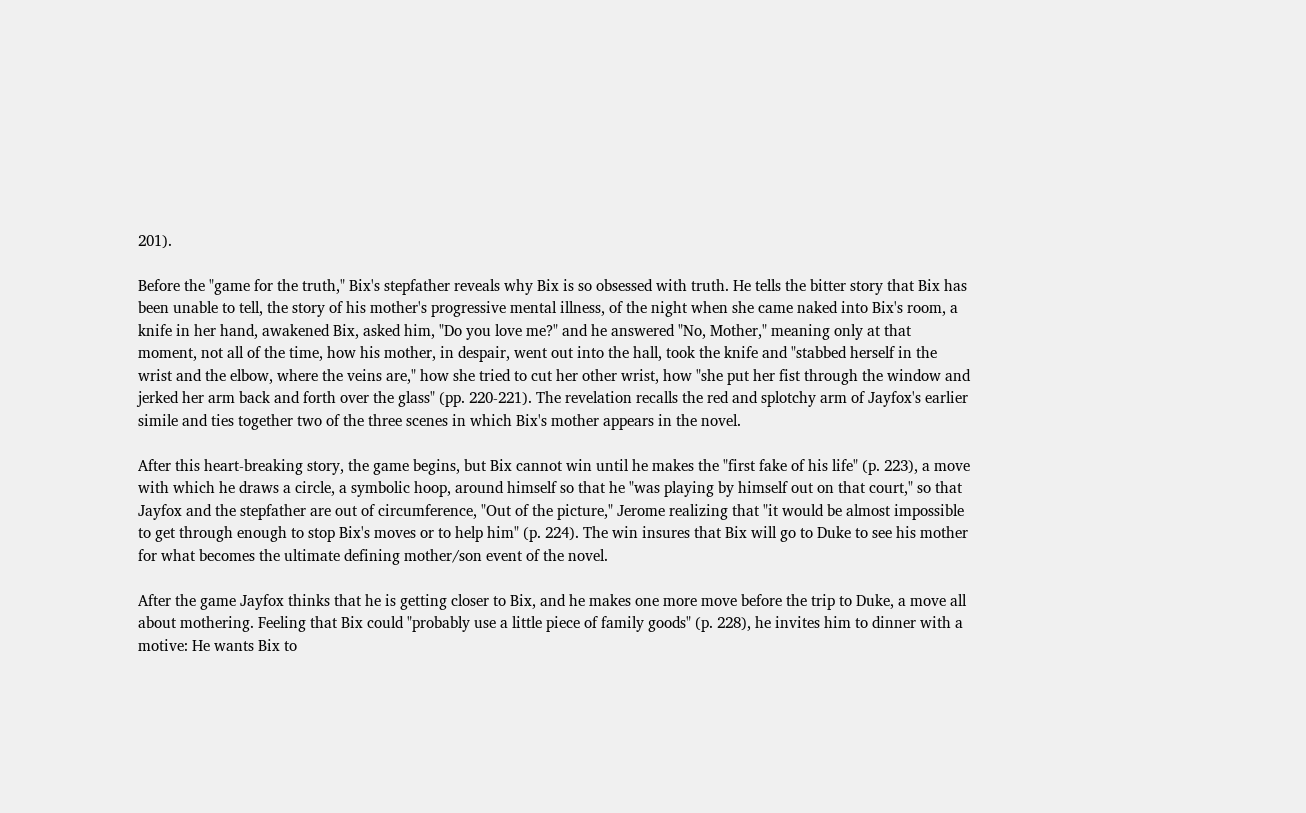201).

Before the "game for the truth," Bix's stepfather reveals why Bix is so obsessed with truth. He tells the bitter story that Bix has been unable to tell, the story of his mother's progressive mental illness, of the night when she came naked into Bix's room, a knife in her hand, awakened Bix, asked him, "Do you love me?" and he answered "No, Mother," meaning only at that moment, not all of the time, how his mother, in despair, went out into the hall, took the knife and "stabbed herself in the wrist and the elbow, where the veins are," how she tried to cut her other wrist, how "she put her fist through the window and jerked her arm back and forth over the glass" (pp. 220-221). The revelation recalls the red and splotchy arm of Jayfox's earlier simile and ties together two of the three scenes in which Bix's mother appears in the novel.

After this heart-breaking story, the game begins, but Bix cannot win until he makes the "first fake of his life" (p. 223), a move with which he draws a circle, a symbolic hoop, around himself so that he "was playing by himself out on that court," so that Jayfox and the stepfather are out of circumference, "Out of the picture," Jerome realizing that "it would be almost impossible to get through enough to stop Bix's moves or to help him" (p. 224). The win insures that Bix will go to Duke to see his mother for what becomes the ultimate defining mother/son event of the novel.

After the game Jayfox thinks that he is getting closer to Bix, and he makes one more move before the trip to Duke, a move all about mothering. Feeling that Bix could "probably use a little piece of family goods" (p. 228), he invites him to dinner with a motive: He wants Bix to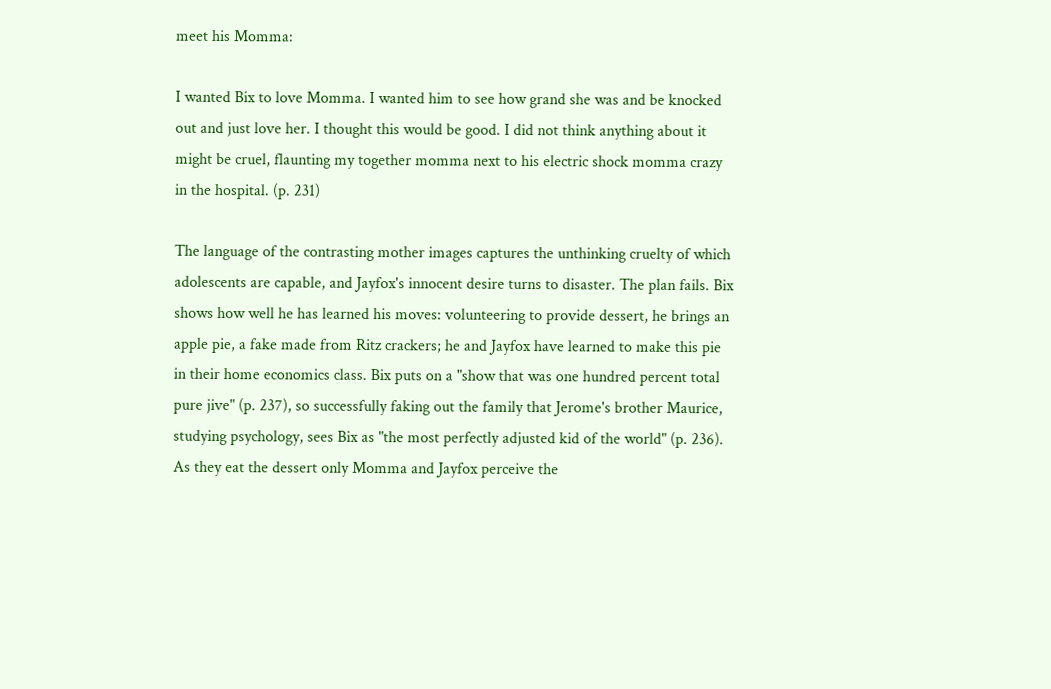meet his Momma:

I wanted Bix to love Momma. I wanted him to see how grand she was and be knocked out and just love her. I thought this would be good. I did not think anything about it might be cruel, flaunting my together momma next to his electric shock momma crazy in the hospital. (p. 231)

The language of the contrasting mother images captures the unthinking cruelty of which adolescents are capable, and Jayfox's innocent desire turns to disaster. The plan fails. Bix shows how well he has learned his moves: volunteering to provide dessert, he brings an apple pie, a fake made from Ritz crackers; he and Jayfox have learned to make this pie in their home economics class. Bix puts on a "show that was one hundred percent total pure jive" (p. 237), so successfully faking out the family that Jerome's brother Maurice, studying psychology, sees Bix as "the most perfectly adjusted kid of the world" (p. 236). As they eat the dessert only Momma and Jayfox perceive the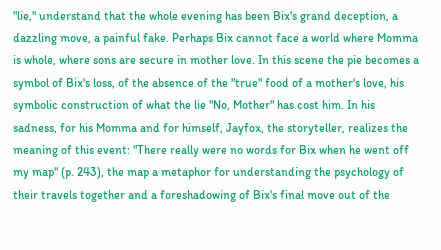"lie," understand that the whole evening has been Bix's grand deception, a dazzling move, a painful fake. Perhaps Bix cannot face a world where Momma is whole, where sons are secure in mother love. In this scene the pie becomes a symbol of Bix's loss, of the absence of the "true" food of a mother's love, his symbolic construction of what the lie "No, Mother" has cost him. In his sadness, for his Momma and for himself, Jayfox, the storyteller, realizes the meaning of this event: "There really were no words for Bix when he went off my map" (p. 243), the map a metaphor for understanding the psychology of their travels together and a foreshadowing of Bix's final move out of the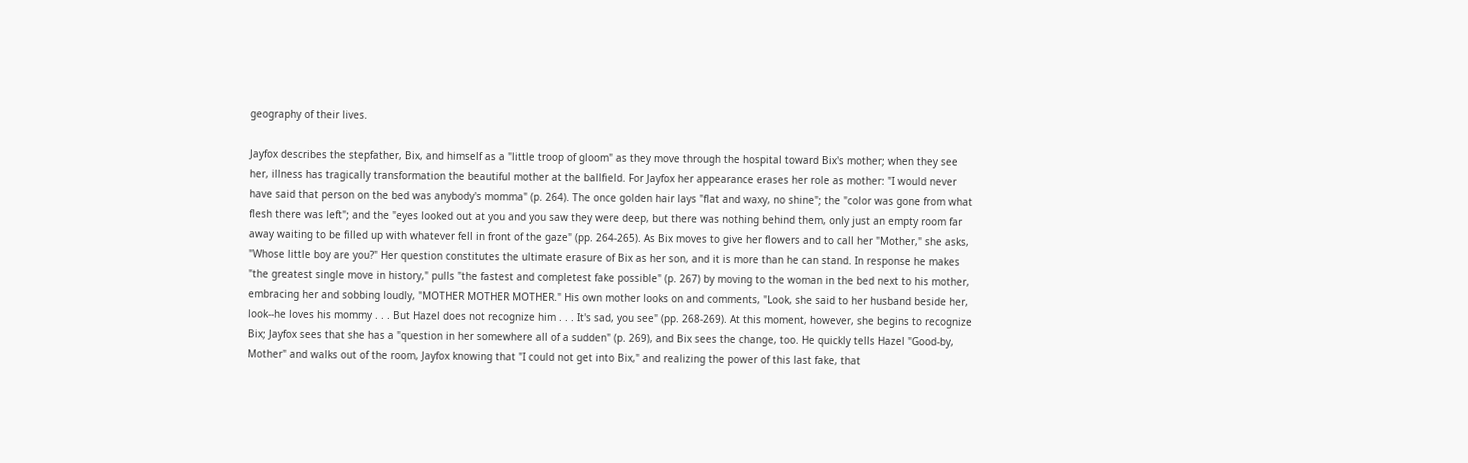geography of their lives.

Jayfox describes the stepfather, Bix, and himself as a "little troop of gloom" as they move through the hospital toward Bix's mother; when they see her, illness has tragically transformation the beautiful mother at the ballfield. For Jayfox her appearance erases her role as mother: "I would never have said that person on the bed was anybody's momma" (p. 264). The once golden hair lays "flat and waxy, no shine"; the "color was gone from what flesh there was left"; and the "eyes looked out at you and you saw they were deep, but there was nothing behind them, only just an empty room far away waiting to be filled up with whatever fell in front of the gaze" (pp. 264-265). As Bix moves to give her flowers and to call her "Mother," she asks, "Whose little boy are you?" Her question constitutes the ultimate erasure of Bix as her son, and it is more than he can stand. In response he makes "the greatest single move in history," pulls "the fastest and completest fake possible" (p. 267) by moving to the woman in the bed next to his mother, embracing her and sobbing loudly, "MOTHER MOTHER MOTHER." His own mother looks on and comments, "Look, she said to her husband beside her, look--he loves his mommy . . . But Hazel does not recognize him . . . It's sad, you see" (pp. 268-269). At this moment, however, she begins to recognize Bix; Jayfox sees that she has a "question in her somewhere all of a sudden" (p. 269), and Bix sees the change, too. He quickly tells Hazel "Good-by, Mother" and walks out of the room, Jayfox knowing that "I could not get into Bix," and realizing the power of this last fake, that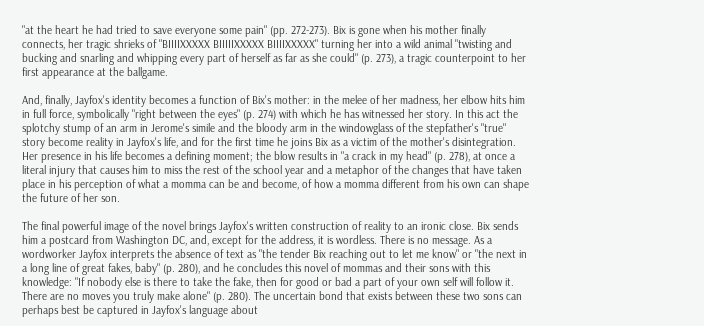"at the heart he had tried to save everyone some pain" (pp. 272-273). Bix is gone when his mother finally connects, her tragic shrieks of "BIIIIXXXXX BIIIIIXXXXX BIIIIXXXXX" turning her into a wild animal "twisting and bucking and snarling and whipping every part of herself as far as she could" (p. 273), a tragic counterpoint to her first appearance at the ballgame.

And, finally, Jayfox's identity becomes a function of Bix's mother: in the melee of her madness, her elbow hits him in full force, symbolically "right between the eyes" (p. 274) with which he has witnessed her story. In this act the splotchy stump of an arm in Jerome's simile and the bloody arm in the windowglass of the stepfather's "true" story become reality in Jayfox's life, and for the first time he joins Bix as a victim of the mother's disintegration. Her presence in his life becomes a defining moment; the blow results in "a crack in my head" (p. 278), at once a literal injury that causes him to miss the rest of the school year and a metaphor of the changes that have taken place in his perception of what a momma can be and become, of how a momma different from his own can shape the future of her son.

The final powerful image of the novel brings Jayfox's written construction of reality to an ironic close. Bix sends him a postcard from Washington DC, and, except for the address, it is wordless. There is no message. As a wordworker Jayfox interprets the absence of text as "the tender Bix reaching out to let me know" or "the next in a long line of great fakes, baby" (p. 280), and he concludes this novel of mommas and their sons with this knowledge: "If nobody else is there to take the fake, then for good or bad a part of your own self will follow it. There are no moves you truly make alone" (p. 280). The uncertain bond that exists between these two sons can perhaps best be captured in Jayfox's language about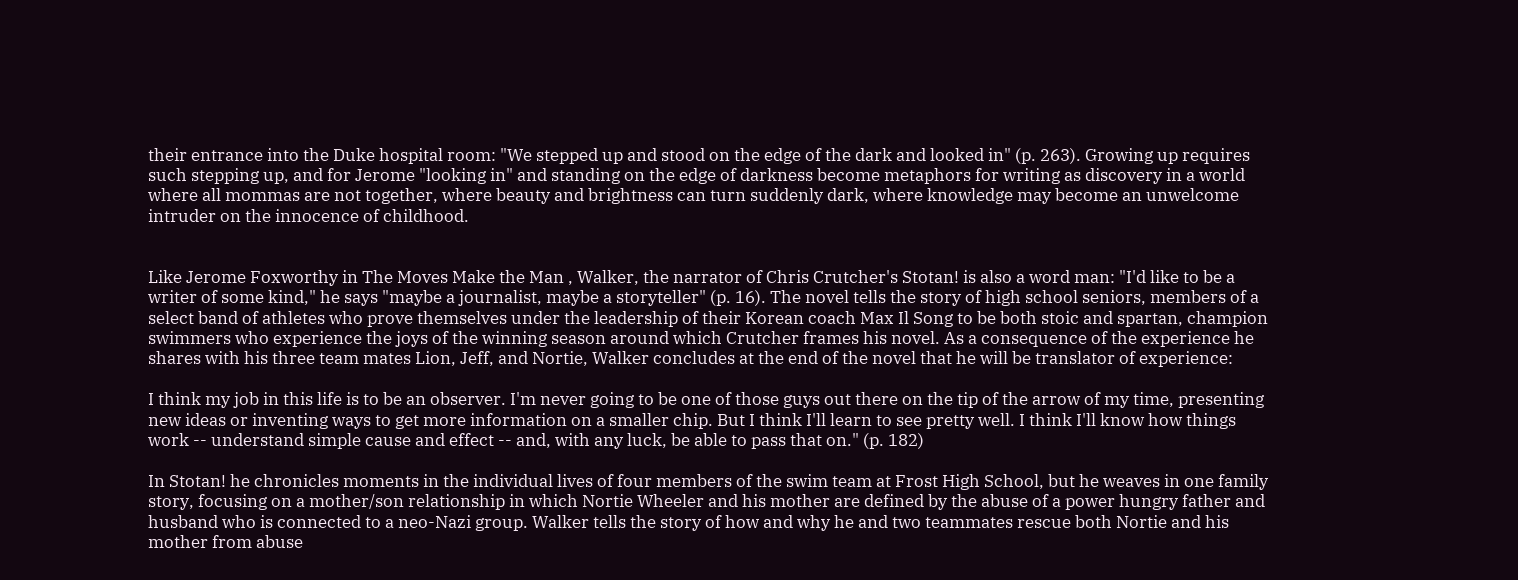their entrance into the Duke hospital room: "We stepped up and stood on the edge of the dark and looked in" (p. 263). Growing up requires such stepping up, and for Jerome "looking in" and standing on the edge of darkness become metaphors for writing as discovery in a world where all mommas are not together, where beauty and brightness can turn suddenly dark, where knowledge may become an unwelcome intruder on the innocence of childhood.


Like Jerome Foxworthy in The Moves Make the Man , Walker, the narrator of Chris Crutcher's Stotan! is also a word man: "I'd like to be a writer of some kind," he says "maybe a journalist, maybe a storyteller" (p. 16). The novel tells the story of high school seniors, members of a select band of athletes who prove themselves under the leadership of their Korean coach Max Il Song to be both stoic and spartan, champion swimmers who experience the joys of the winning season around which Crutcher frames his novel. As a consequence of the experience he shares with his three team mates Lion, Jeff, and Nortie, Walker concludes at the end of the novel that he will be translator of experience:

I think my job in this life is to be an observer. I'm never going to be one of those guys out there on the tip of the arrow of my time, presenting new ideas or inventing ways to get more information on a smaller chip. But I think I'll learn to see pretty well. I think I'll know how things work -- understand simple cause and effect -- and, with any luck, be able to pass that on." (p. 182)

In Stotan! he chronicles moments in the individual lives of four members of the swim team at Frost High School, but he weaves in one family story, focusing on a mother/son relationship in which Nortie Wheeler and his mother are defined by the abuse of a power hungry father and husband who is connected to a neo-Nazi group. Walker tells the story of how and why he and two teammates rescue both Nortie and his mother from abuse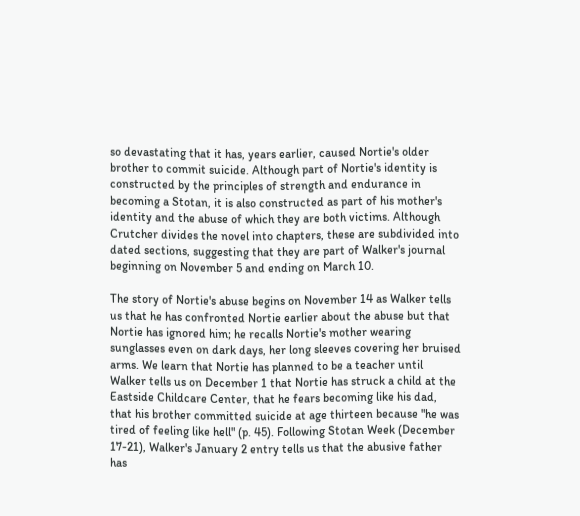so devastating that it has, years earlier, caused Nortie's older brother to commit suicide. Although part of Nortie's identity is constructed by the principles of strength and endurance in becoming a Stotan, it is also constructed as part of his mother's identity and the abuse of which they are both victims. Although Crutcher divides the novel into chapters, these are subdivided into dated sections, suggesting that they are part of Walker's journal beginning on November 5 and ending on March 10.

The story of Nortie's abuse begins on November 14 as Walker tells us that he has confronted Nortie earlier about the abuse but that Nortie has ignored him; he recalls Nortie's mother wearing sunglasses even on dark days, her long sleeves covering her bruised arms. We learn that Nortie has planned to be a teacher until Walker tells us on December 1 that Nortie has struck a child at the Eastside Childcare Center, that he fears becoming like his dad, that his brother committed suicide at age thirteen because "he was tired of feeling like hell" (p. 45). Following Stotan Week (December 17-21), Walker's January 2 entry tells us that the abusive father has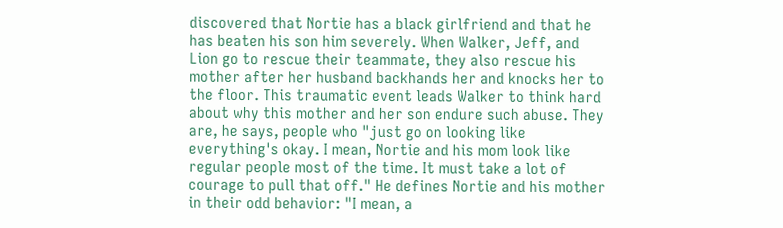discovered that Nortie has a black girlfriend and that he has beaten his son him severely. When Walker, Jeff, and Lion go to rescue their teammate, they also rescue his mother after her husband backhands her and knocks her to the floor. This traumatic event leads Walker to think hard about why this mother and her son endure such abuse. They are, he says, people who "just go on looking like everything's okay. I mean, Nortie and his mom look like regular people most of the time. It must take a lot of courage to pull that off." He defines Nortie and his mother in their odd behavior: "I mean, a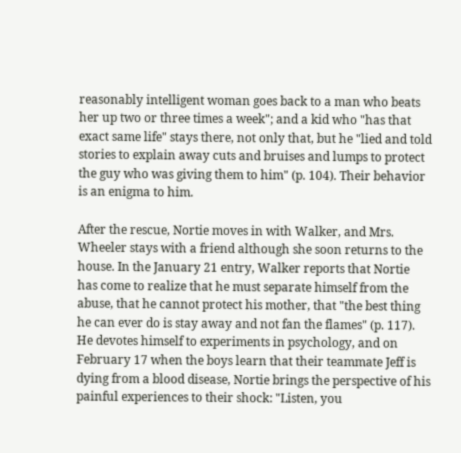reasonably intelligent woman goes back to a man who beats her up two or three times a week"; and a kid who "has that exact same life" stays there, not only that, but he "lied and told stories to explain away cuts and bruises and lumps to protect the guy who was giving them to him" (p. 104). Their behavior is an enigma to him.

After the rescue, Nortie moves in with Walker, and Mrs. Wheeler stays with a friend although she soon returns to the house. In the January 21 entry, Walker reports that Nortie has come to realize that he must separate himself from the abuse, that he cannot protect his mother, that "the best thing he can ever do is stay away and not fan the flames" (p. 117). He devotes himself to experiments in psychology, and on February 17 when the boys learn that their teammate Jeff is dying from a blood disease, Nortie brings the perspective of his painful experiences to their shock: "Listen, you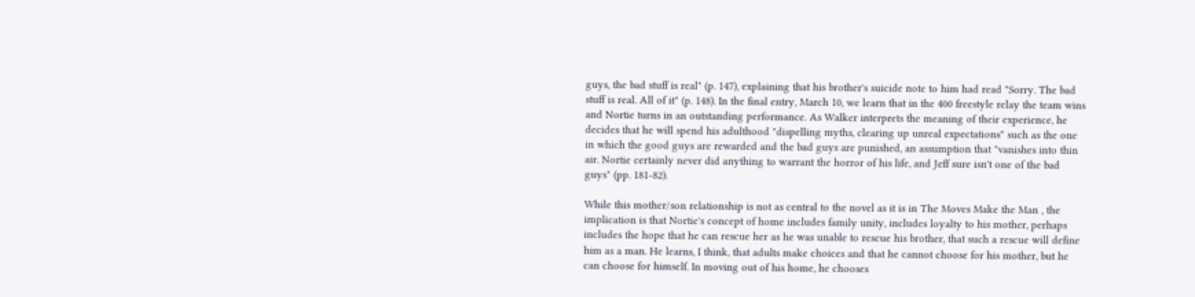guys, the bad stuff is real" (p. 147), explaining that his brother's suicide note to him had read "Sorry. The bad stuff is real. All of it" (p. 148). In the final entry, March 10, we learn that in the 400 freestyle relay the team wins and Nortie turns in an outstanding performance. As Walker interprets the meaning of their experience, he decides that he will spend his adulthood "dispelling myths, clearing up unreal expectations" such as the one in which the good guys are rewarded and the bad guys are punished, an assumption that "vanishes into thin air. Nortie certainly never did anything to warrant the horror of his life, and Jeff sure isn't one of the bad guys" (pp. 181-82).

While this mother/son relationship is not as central to the novel as it is in The Moves Make the Man , the implication is that Nortie's concept of home includes family unity, includes loyalty to his mother, perhaps includes the hope that he can rescue her as he was unable to rescue his brother, that such a rescue will define him as a man. He learns, I think, that adults make choices and that he cannot choose for his mother, but he can choose for himself. In moving out of his home, he chooses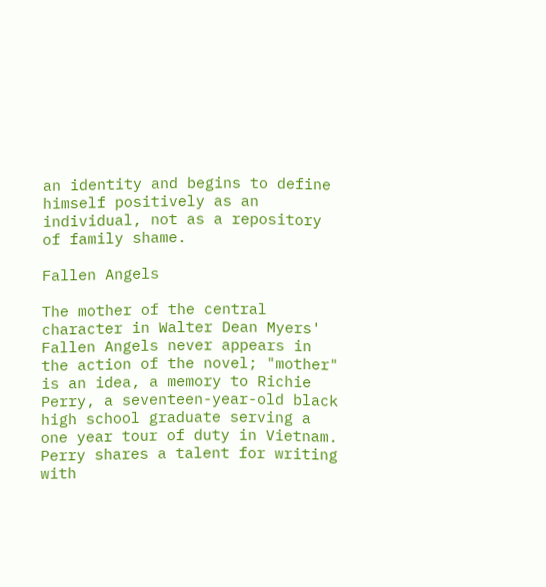an identity and begins to define himself positively as an individual, not as a repository of family shame.

Fallen Angels

The mother of the central character in Walter Dean Myers' Fallen Angels never appears in the action of the novel; "mother" is an idea, a memory to Richie Perry, a seventeen-year-old black high school graduate serving a one year tour of duty in Vietnam. Perry shares a talent for writing with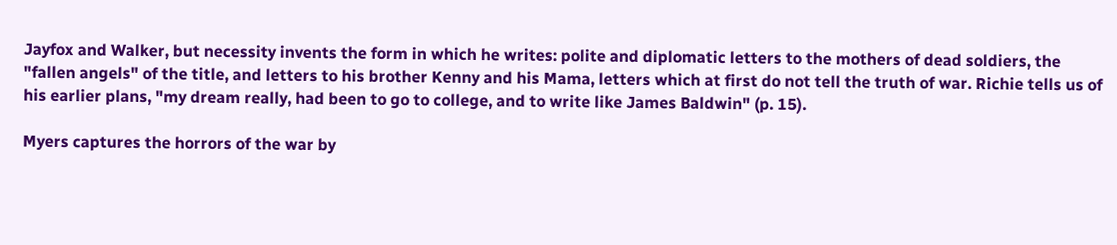Jayfox and Walker, but necessity invents the form in which he writes: polite and diplomatic letters to the mothers of dead soldiers, the "fallen angels" of the title, and letters to his brother Kenny and his Mama, letters which at first do not tell the truth of war. Richie tells us of his earlier plans, "my dream really, had been to go to college, and to write like James Baldwin" (p. 15).

Myers captures the horrors of the war by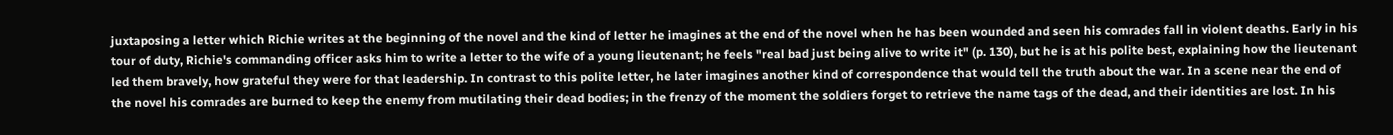juxtaposing a letter which Richie writes at the beginning of the novel and the kind of letter he imagines at the end of the novel when he has been wounded and seen his comrades fall in violent deaths. Early in his tour of duty, Richie's commanding officer asks him to write a letter to the wife of a young lieutenant; he feels "real bad just being alive to write it" (p. 130), but he is at his polite best, explaining how the lieutenant led them bravely, how grateful they were for that leadership. In contrast to this polite letter, he later imagines another kind of correspondence that would tell the truth about the war. In a scene near the end of the novel his comrades are burned to keep the enemy from mutilating their dead bodies; in the frenzy of the moment the soldiers forget to retrieve the name tags of the dead, and their identities are lost. In his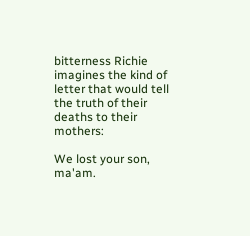bitterness Richie imagines the kind of letter that would tell the truth of their deaths to their mothers:

We lost your son, ma'am.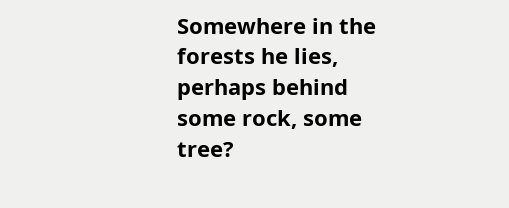Somewhere in the forests he lies, perhaps behind some rock, some tree?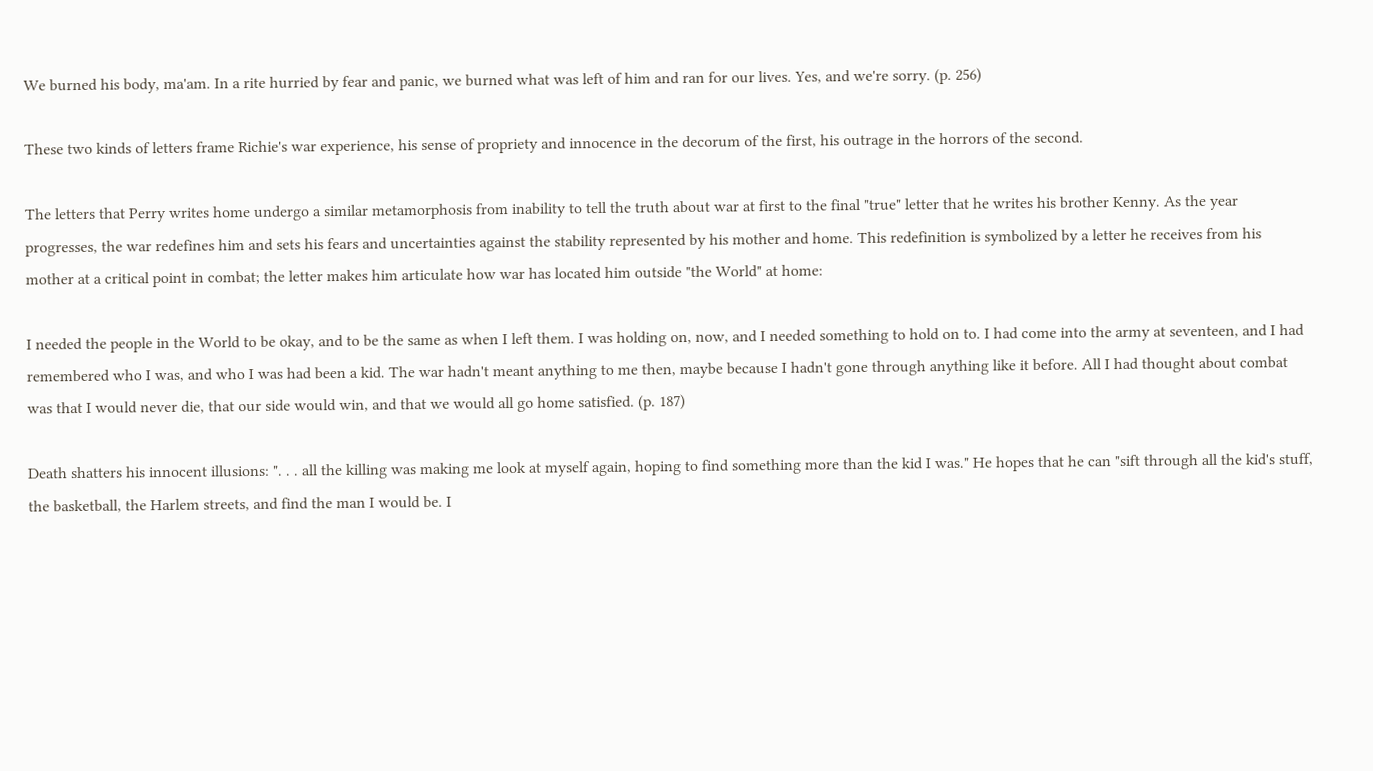We burned his body, ma'am. In a rite hurried by fear and panic, we burned what was left of him and ran for our lives. Yes, and we're sorry. (p. 256)

These two kinds of letters frame Richie's war experience, his sense of propriety and innocence in the decorum of the first, his outrage in the horrors of the second.

The letters that Perry writes home undergo a similar metamorphosis from inability to tell the truth about war at first to the final "true" letter that he writes his brother Kenny. As the year progresses, the war redefines him and sets his fears and uncertainties against the stability represented by his mother and home. This redefinition is symbolized by a letter he receives from his mother at a critical point in combat; the letter makes him articulate how war has located him outside "the World" at home:

I needed the people in the World to be okay, and to be the same as when I left them. I was holding on, now, and I needed something to hold on to. I had come into the army at seventeen, and I had remembered who I was, and who I was had been a kid. The war hadn't meant anything to me then, maybe because I hadn't gone through anything like it before. All I had thought about combat was that I would never die, that our side would win, and that we would all go home satisfied. (p. 187)

Death shatters his innocent illusions: ". . . all the killing was making me look at myself again, hoping to find something more than the kid I was." He hopes that he can "sift through all the kid's stuff, the basketball, the Harlem streets, and find the man I would be. I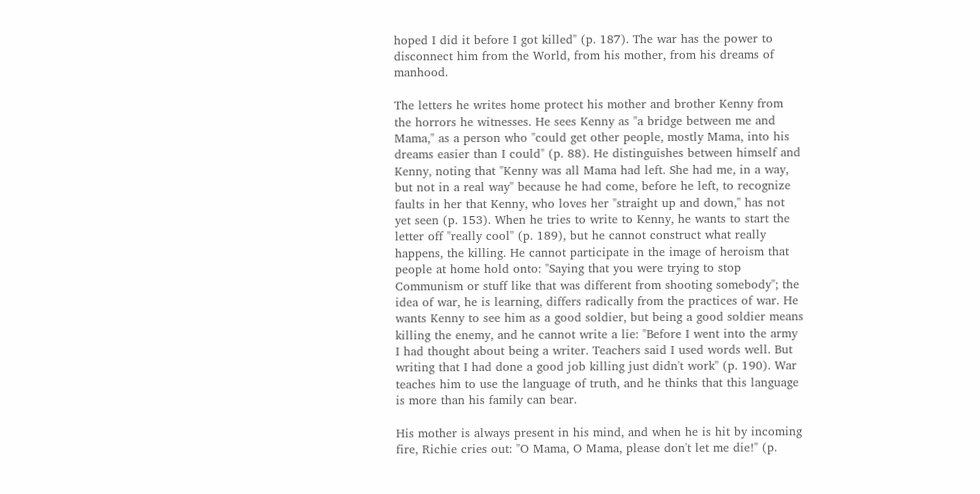hoped I did it before I got killed" (p. 187). The war has the power to disconnect him from the World, from his mother, from his dreams of manhood.

The letters he writes home protect his mother and brother Kenny from the horrors he witnesses. He sees Kenny as "a bridge between me and Mama," as a person who "could get other people, mostly Mama, into his dreams easier than I could" (p. 88). He distinguishes between himself and Kenny, noting that "Kenny was all Mama had left. She had me, in a way, but not in a real way" because he had come, before he left, to recognize faults in her that Kenny, who loves her "straight up and down," has not yet seen (p. 153). When he tries to write to Kenny, he wants to start the letter off "really cool" (p. 189), but he cannot construct what really happens, the killing. He cannot participate in the image of heroism that people at home hold onto: "Saying that you were trying to stop Communism or stuff like that was different from shooting somebody"; the idea of war, he is learning, differs radically from the practices of war. He wants Kenny to see him as a good soldier, but being a good soldier means killing the enemy, and he cannot write a lie: "Before I went into the army I had thought about being a writer. Teachers said I used words well. But writing that I had done a good job killing just didn't work" (p. 190). War teaches him to use the language of truth, and he thinks that this language is more than his family can bear.

His mother is always present in his mind, and when he is hit by incoming fire, Richie cries out: "O Mama, O Mama, please don't let me die!" (p.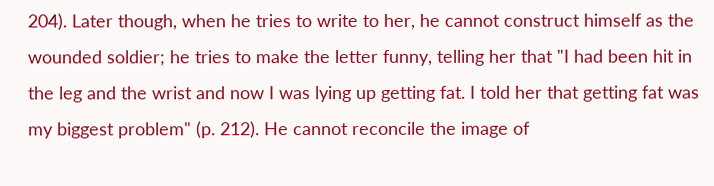204). Later though, when he tries to write to her, he cannot construct himself as the wounded soldier; he tries to make the letter funny, telling her that "I had been hit in the leg and the wrist and now I was lying up getting fat. I told her that getting fat was my biggest problem" (p. 212). He cannot reconcile the image of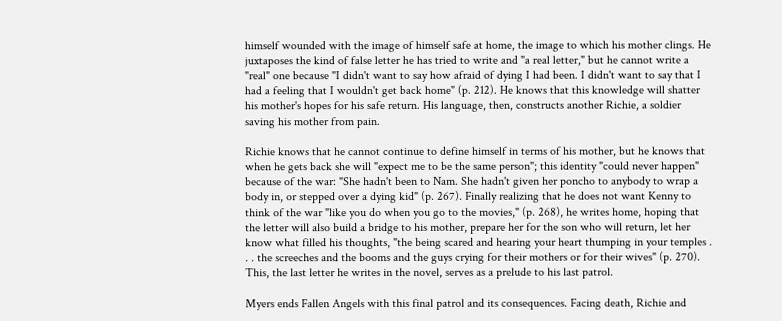himself wounded with the image of himself safe at home, the image to which his mother clings. He juxtaposes the kind of false letter he has tried to write and "a real letter," but he cannot write a "real" one because "I didn't want to say how afraid of dying I had been. I didn't want to say that I had a feeling that I wouldn't get back home" (p. 212). He knows that this knowledge will shatter his mother's hopes for his safe return. His language, then, constructs another Richie, a soldier saving his mother from pain.

Richie knows that he cannot continue to define himself in terms of his mother, but he knows that when he gets back she will "expect me to be the same person"; this identity "could never happen" because of the war: "She hadn't been to Nam. She hadn't given her poncho to anybody to wrap a body in, or stepped over a dying kid" (p. 267). Finally realizing that he does not want Kenny to think of the war "like you do when you go to the movies," (p. 268), he writes home, hoping that the letter will also build a bridge to his mother, prepare her for the son who will return, let her know what filled his thoughts, "the being scared and hearing your heart thumping in your temples . . . the screeches and the booms and the guys crying for their mothers or for their wives" (p. 270). This, the last letter he writes in the novel, serves as a prelude to his last patrol.

Myers ends Fallen Angels with this final patrol and its consequences. Facing death, Richie and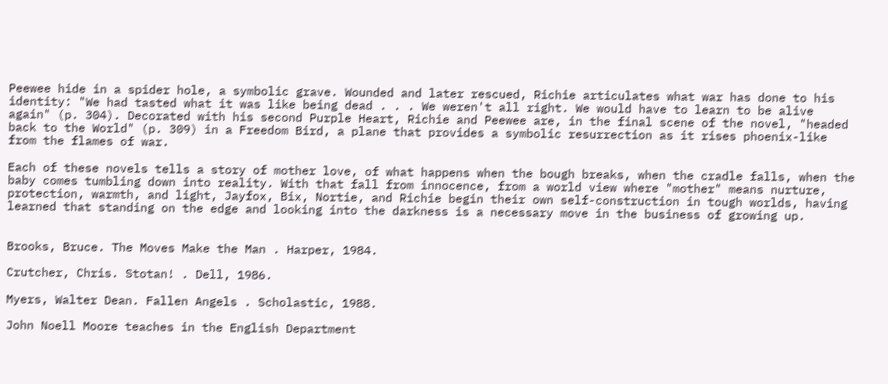Peewee hide in a spider hole, a symbolic grave. Wounded and later rescued, Richie articulates what war has done to his identity: "We had tasted what it was like being dead . . . We weren't all right. We would have to learn to be alive again" (p. 304). Decorated with his second Purple Heart, Richie and Peewee are, in the final scene of the novel, "headed back to the World" (p. 309) in a Freedom Bird, a plane that provides a symbolic resurrection as it rises phoenix-like from the flames of war.

Each of these novels tells a story of mother love, of what happens when the bough breaks, when the cradle falls, when the baby comes tumbling down into reality. With that fall from innocence, from a world view where "mother" means nurture, protection, warmth, and light, Jayfox, Bix, Nortie, and Richie begin their own self-construction in tough worlds, having learned that standing on the edge and looking into the darkness is a necessary move in the business of growing up.


Brooks, Bruce. The Moves Make the Man . Harper, 1984.

Crutcher, Chris. Stotan! . Dell, 1986.

Myers, Walter Dean. Fallen Angels . Scholastic, 1988.

John Noell Moore teaches in the English Department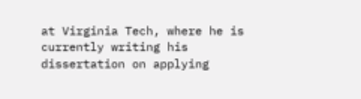at Virginia Tech, where he is currently writing his dissertation on applying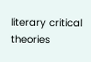literary critical theories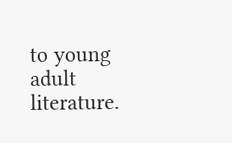to young adult literature.